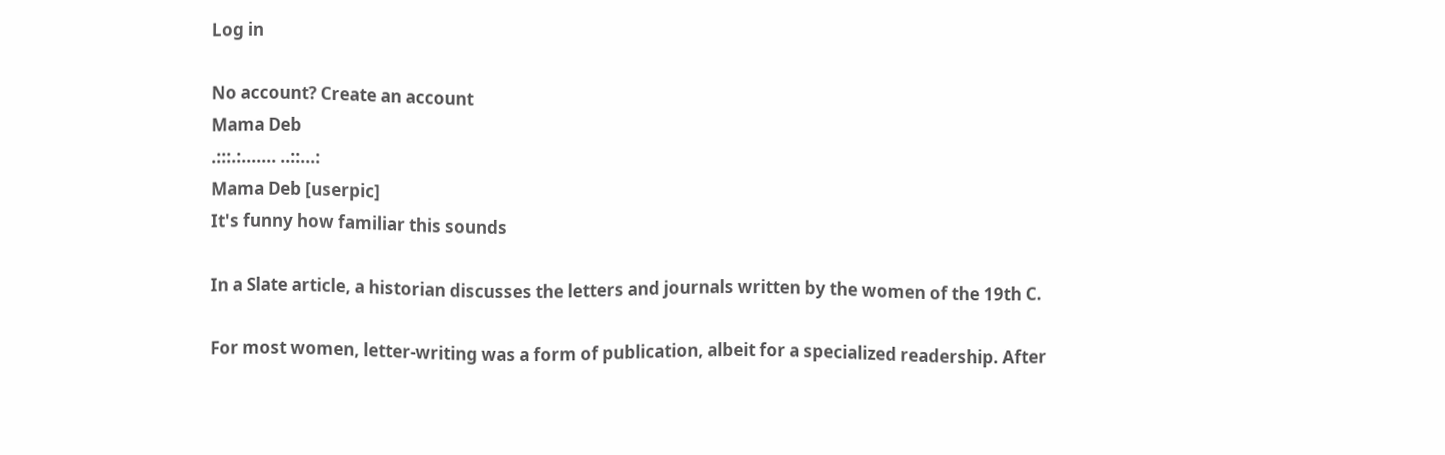Log in

No account? Create an account
Mama Deb
.:::.:....... ..::...:
Mama Deb [userpic]
It's funny how familiar this sounds

In a Slate article, a historian discusses the letters and journals written by the women of the 19th C.

For most women, letter-writing was a form of publication, albeit for a specialized readership. After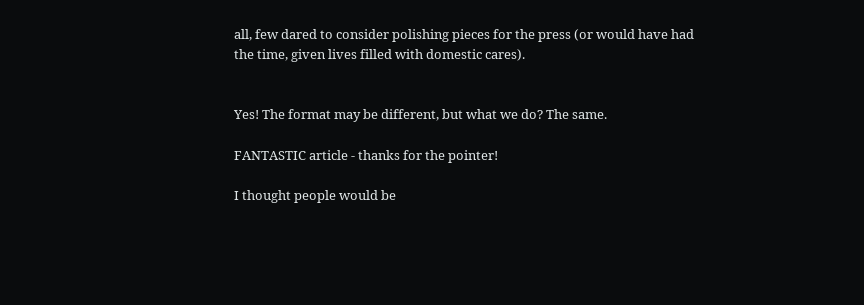all, few dared to consider polishing pieces for the press (or would have had the time, given lives filled with domestic cares).


Yes! The format may be different, but what we do? The same.

FANTASTIC article - thanks for the pointer!

I thought people would be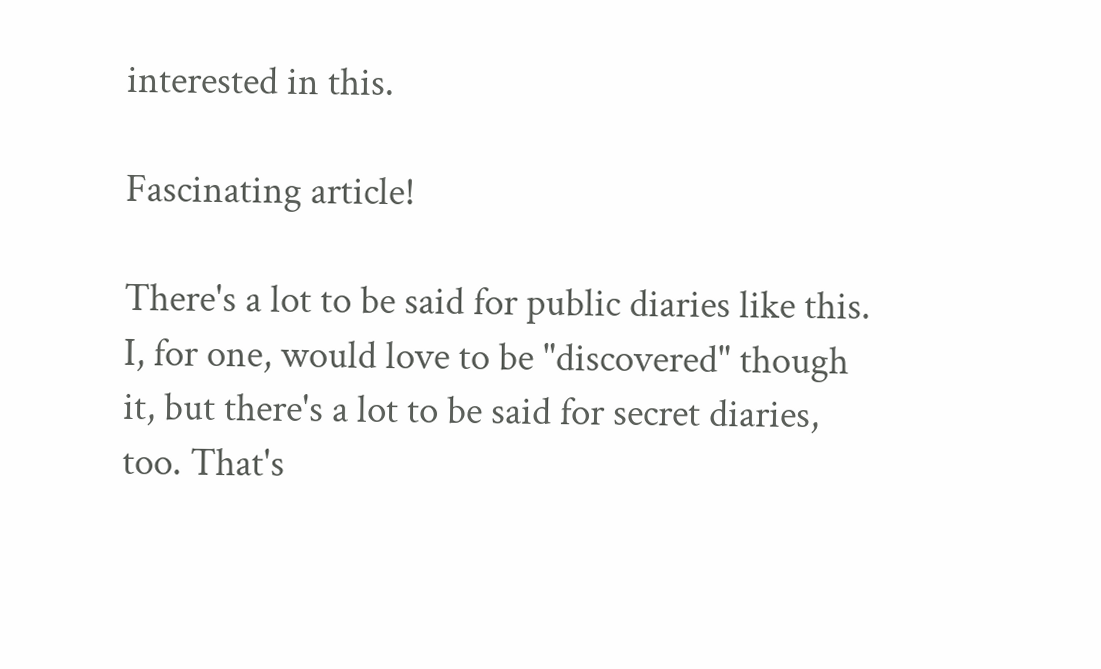interested in this.

Fascinating article!

There's a lot to be said for public diaries like this. I, for one, would love to be "discovered" though it, but there's a lot to be said for secret diaries, too. That's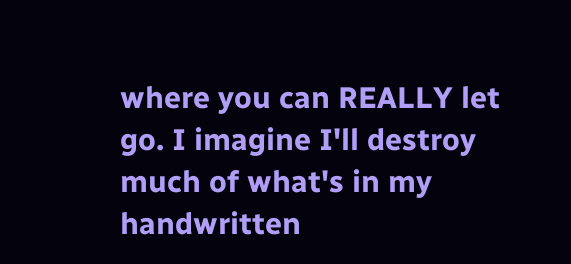where you can REALLY let go. I imagine I'll destroy much of what's in my handwritten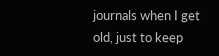journals when I get old, just to keep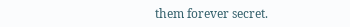them forever secret.